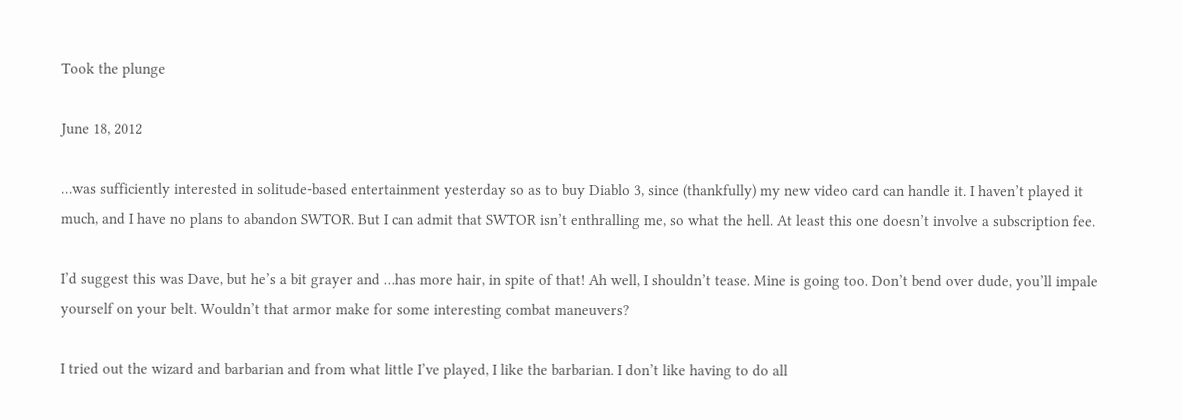Took the plunge

June 18, 2012

…was sufficiently interested in solitude-based entertainment yesterday so as to buy Diablo 3, since (thankfully) my new video card can handle it. I haven’t played it much, and I have no plans to abandon SWTOR. But I can admit that SWTOR isn’t enthralling me, so what the hell. At least this one doesn’t involve a subscription fee.

I’d suggest this was Dave, but he’s a bit grayer and …has more hair, in spite of that! Ah well, I shouldn’t tease. Mine is going too. Don’t bend over dude, you’ll impale yourself on your belt. Wouldn’t that armor make for some interesting combat maneuvers?

I tried out the wizard and barbarian and from what little I’ve played, I like the barbarian. I don’t like having to do all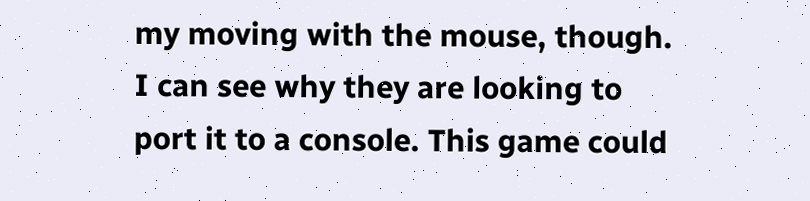my moving with the mouse, though. I can see why they are looking to port it to a console. This game could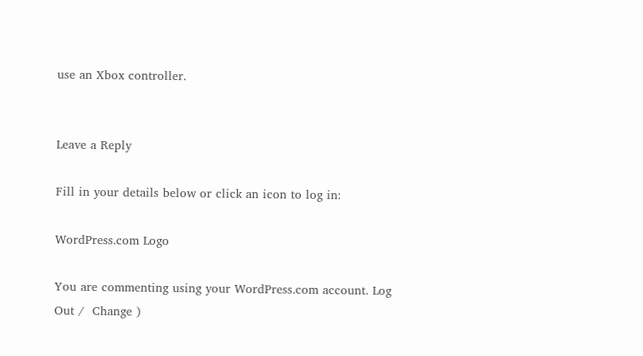use an Xbox controller.


Leave a Reply

Fill in your details below or click an icon to log in:

WordPress.com Logo

You are commenting using your WordPress.com account. Log Out /  Change )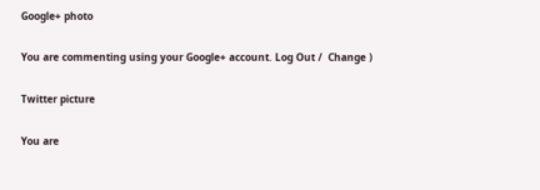Google+ photo

You are commenting using your Google+ account. Log Out /  Change )

Twitter picture

You are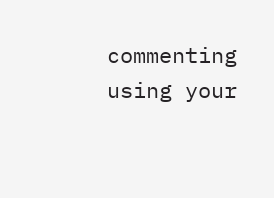commenting using your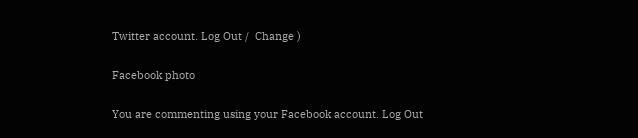Twitter account. Log Out /  Change )

Facebook photo

You are commenting using your Facebook account. Log Out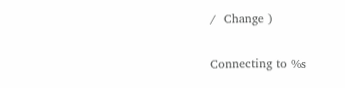/  Change )


Connecting to %s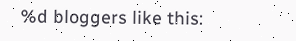%d bloggers like this: